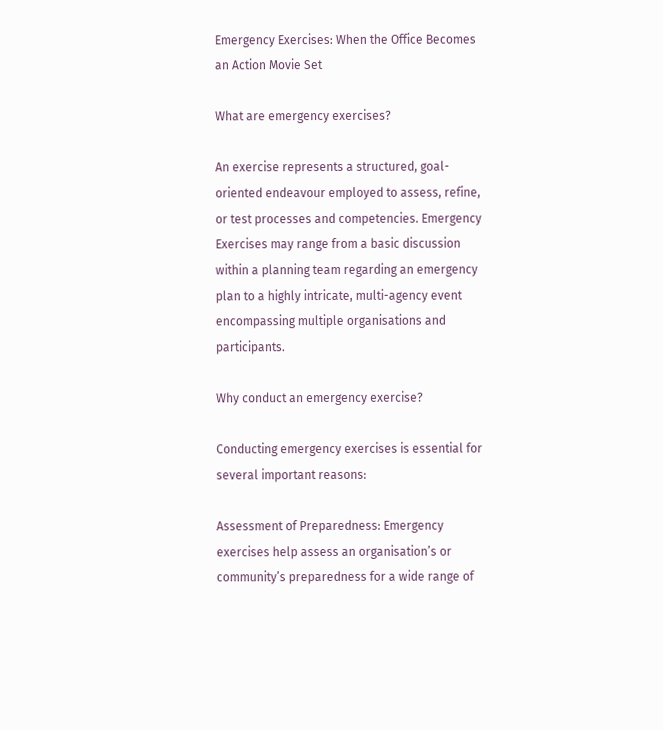Emergency Exercises: When the Office Becomes an Action Movie Set

What are emergency exercises?

An exercise represents a structured, goal-oriented endeavour employed to assess, refine, or test processes and competencies. Emergency Exercises may range from a basic discussion within a planning team regarding an emergency plan to a highly intricate, multi-agency event encompassing multiple organisations and participants.

Why conduct an emergency exercise?

Conducting emergency exercises is essential for several important reasons:

Assessment of Preparedness: Emergency exercises help assess an organisation’s or community’s preparedness for a wide range of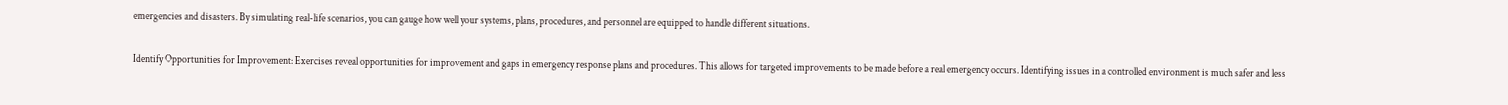emergencies and disasters. By simulating real-life scenarios, you can gauge how well your systems, plans, procedures, and personnel are equipped to handle different situations.

Identify Opportunities for Improvement: Exercises reveal opportunities for improvement and gaps in emergency response plans and procedures. This allows for targeted improvements to be made before a real emergency occurs. Identifying issues in a controlled environment is much safer and less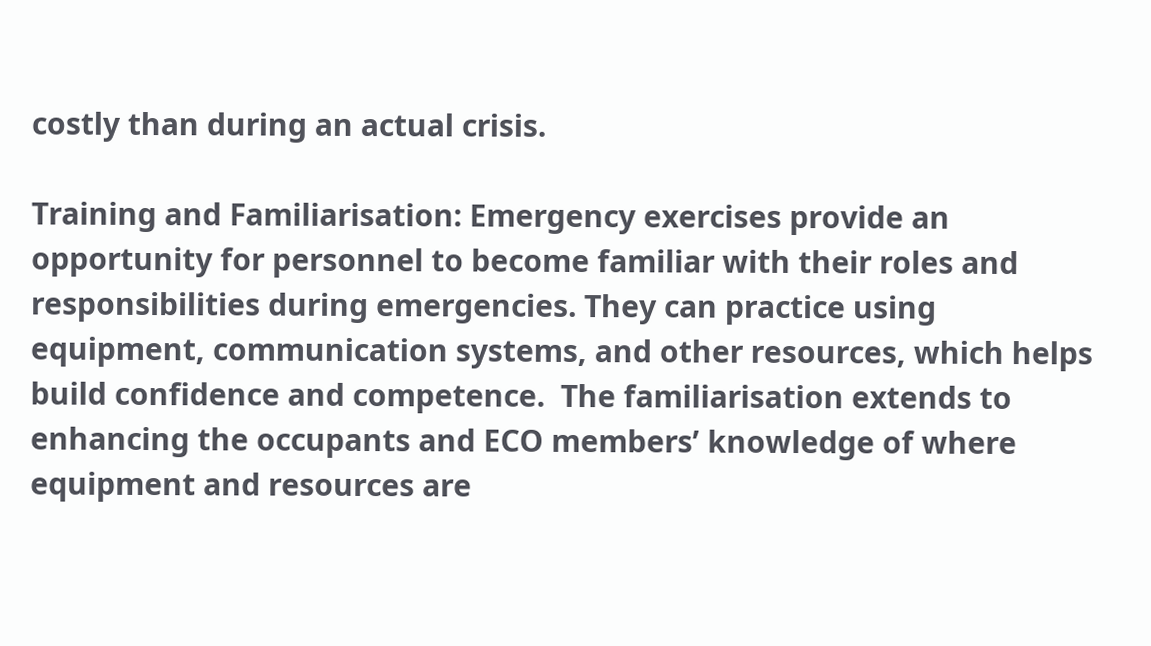costly than during an actual crisis.

Training and Familiarisation: Emergency exercises provide an opportunity for personnel to become familiar with their roles and responsibilities during emergencies. They can practice using equipment, communication systems, and other resources, which helps build confidence and competence.  The familiarisation extends to enhancing the occupants and ECO members’ knowledge of where equipment and resources are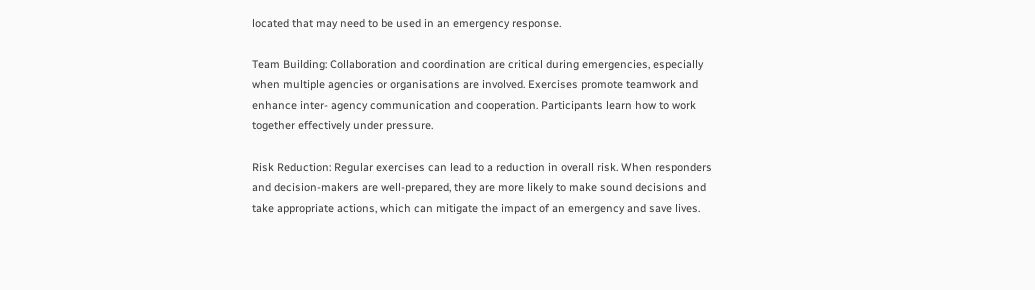located that may need to be used in an emergency response.

Team Building: Collaboration and coordination are critical during emergencies, especially when multiple agencies or organisations are involved. Exercises promote teamwork and enhance inter- agency communication and cooperation. Participants learn how to work together effectively under pressure.

Risk Reduction: Regular exercises can lead to a reduction in overall risk. When responders and decision-makers are well-prepared, they are more likely to make sound decisions and take appropriate actions, which can mitigate the impact of an emergency and save lives.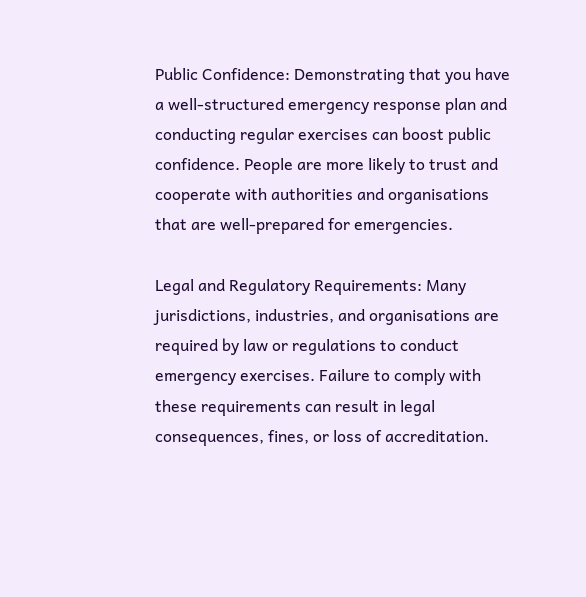Public Confidence: Demonstrating that you have a well-structured emergency response plan and conducting regular exercises can boost public confidence. People are more likely to trust and cooperate with authorities and organisations that are well-prepared for emergencies.

Legal and Regulatory Requirements: Many jurisdictions, industries, and organisations are required by law or regulations to conduct emergency exercises. Failure to comply with these requirements can result in legal consequences, fines, or loss of accreditation.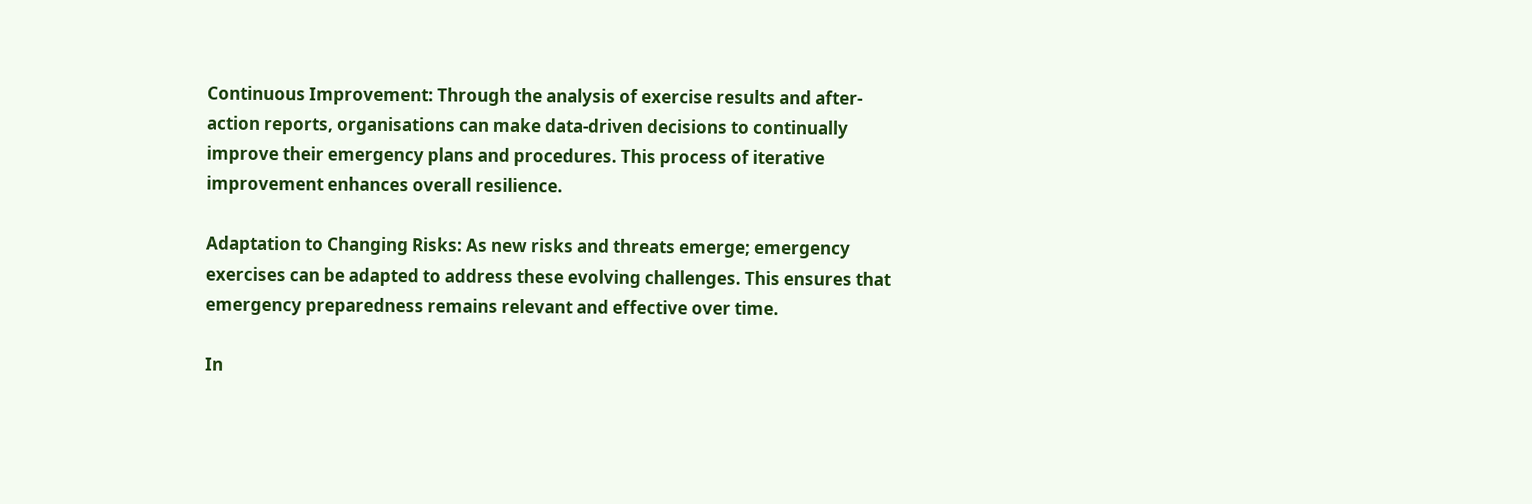Continuous Improvement: Through the analysis of exercise results and after-action reports, organisations can make data-driven decisions to continually improve their emergency plans and procedures. This process of iterative improvement enhances overall resilience.

Adaptation to Changing Risks: As new risks and threats emerge; emergency exercises can be adapted to address these evolving challenges. This ensures that emergency preparedness remains relevant and effective over time.

In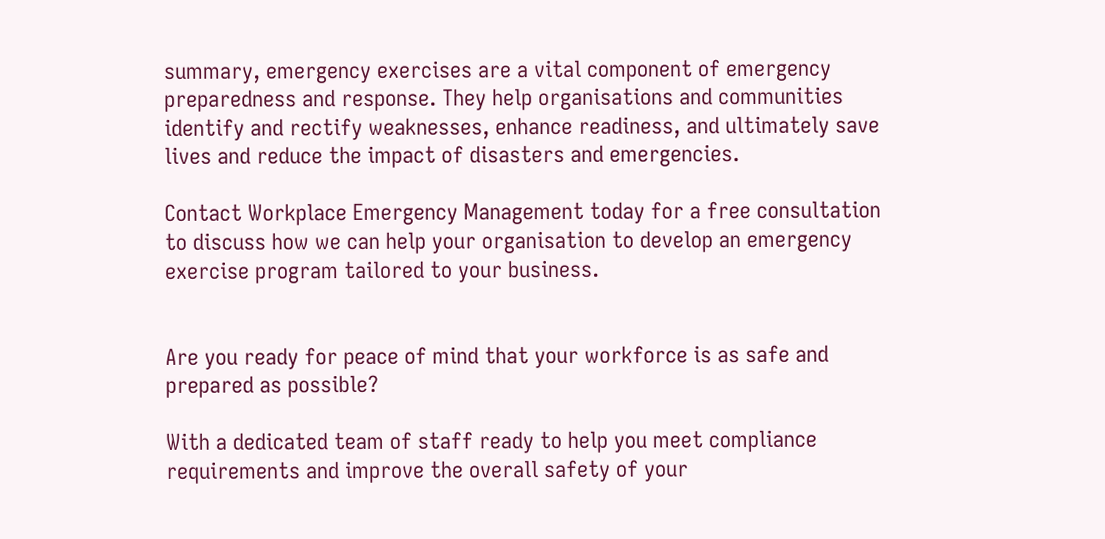summary, emergency exercises are a vital component of emergency preparedness and response. They help organisations and communities identify and rectify weaknesses, enhance readiness, and ultimately save lives and reduce the impact of disasters and emergencies.

Contact Workplace Emergency Management today for a free consultation to discuss how we can help your organisation to develop an emergency exercise program tailored to your business.


Are you ready for peace of mind that your workforce is as safe and prepared as possible?

With a dedicated team of staff ready to help you meet compliance requirements and improve the overall safety of your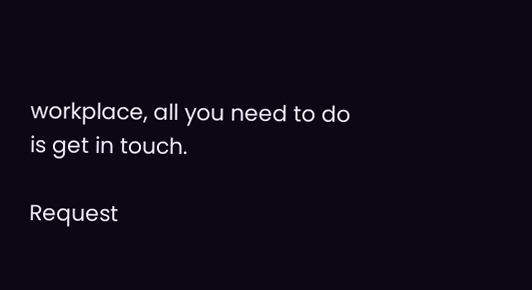workplace, all you need to do is get in touch.

Request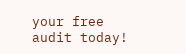your free audit today!